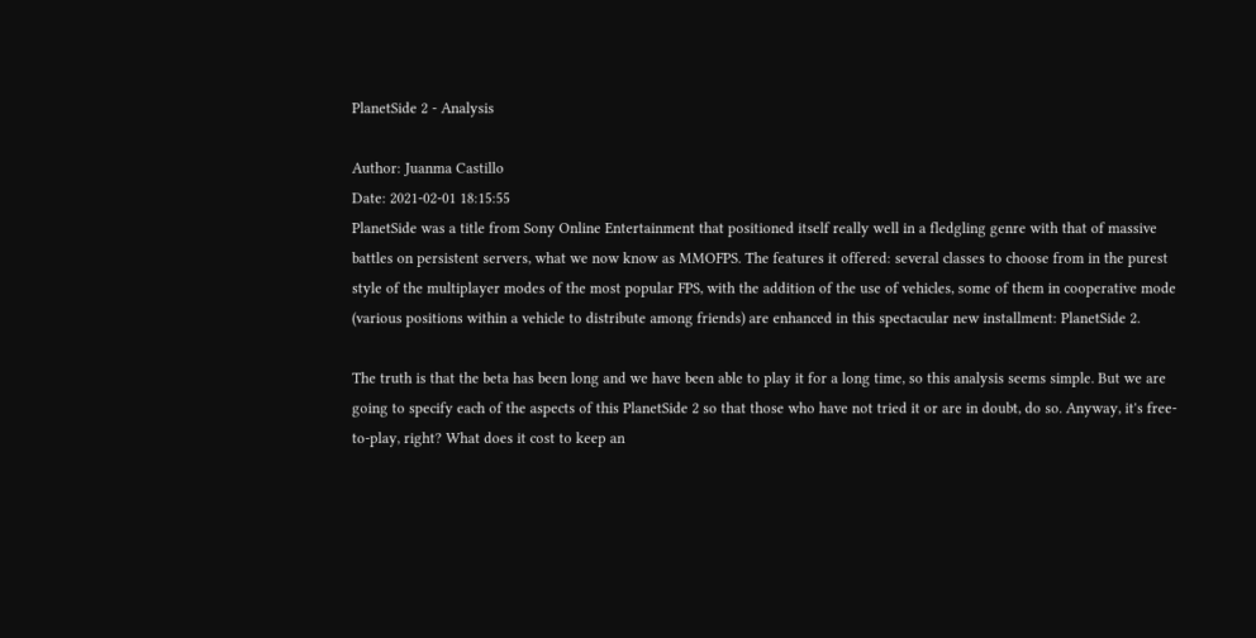PlanetSide 2 - Analysis

Author: Juanma Castillo
Date: 2021-02-01 18:15:55
PlanetSide was a title from Sony Online Entertainment that positioned itself really well in a fledgling genre with that of massive battles on persistent servers, what we now know as MMOFPS. The features it offered: several classes to choose from in the purest style of the multiplayer modes of the most popular FPS, with the addition of the use of vehicles, some of them in cooperative mode (various positions within a vehicle to distribute among friends) are enhanced in this spectacular new installment: PlanetSide 2.

The truth is that the beta has been long and we have been able to play it for a long time, so this analysis seems simple. But we are going to specify each of the aspects of this PlanetSide 2 so that those who have not tried it or are in doubt, do so. Anyway, it's free-to-play, right? What does it cost to keep an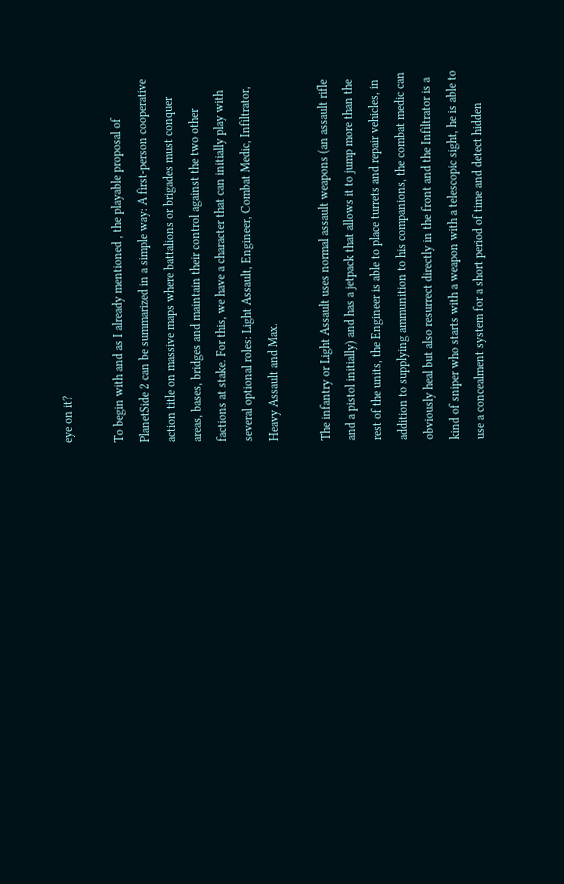eye on it?

To begin with and as I already mentioned , the playable proposal of PlanetSide 2 can be summarized in a simple way: A first-person cooperative action title on massive maps where battalions or brigades must conquer areas, bases, bridges and maintain their control against the two other factions at stake. For this, we have a character that can initially play with several optional roles: Light Assault, Engineer, Combat Medic, Infiltrator, Heavy Assault and Max.

The infantry or Light Assault uses normal assault weapons (an assault rifle and a pistol initially) and has a jetpack that allows it to jump more than the rest of the units, the Engineer is able to place turrets and repair vehicles, in addition to supplying ammunition to his companions, the combat medic can obviously heal but also resurrect directly in the front and the Infiltrator is a kind of sniper who starts with a weapon with a telescopic sight, he is able to use a concealment system for a short period of time and detect hidden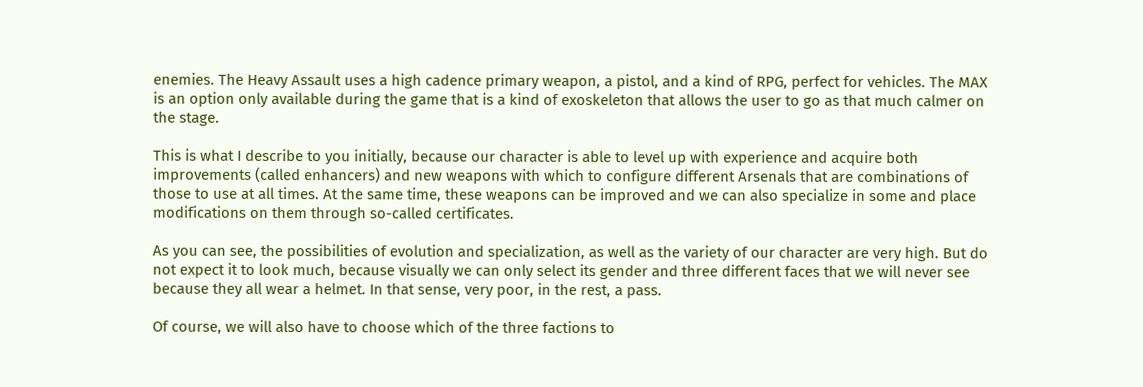enemies. The Heavy Assault uses a high cadence primary weapon, a pistol, and a kind of RPG, perfect for vehicles. The MAX is an option only available during the game that is a kind of exoskeleton that allows the user to go as that much calmer on the stage.

This is what I describe to you initially, because our character is able to level up with experience and acquire both improvements (called enhancers) and new weapons with which to configure different Arsenals that are combinations of those to use at all times. At the same time, these weapons can be improved and we can also specialize in some and place modifications on them through so-called certificates.

As you can see, the possibilities of evolution and specialization, as well as the variety of our character are very high. But do not expect it to look much, because visually we can only select its gender and three different faces that we will never see because they all wear a helmet. In that sense, very poor, in the rest, a pass.

Of course, we will also have to choose which of the three factions to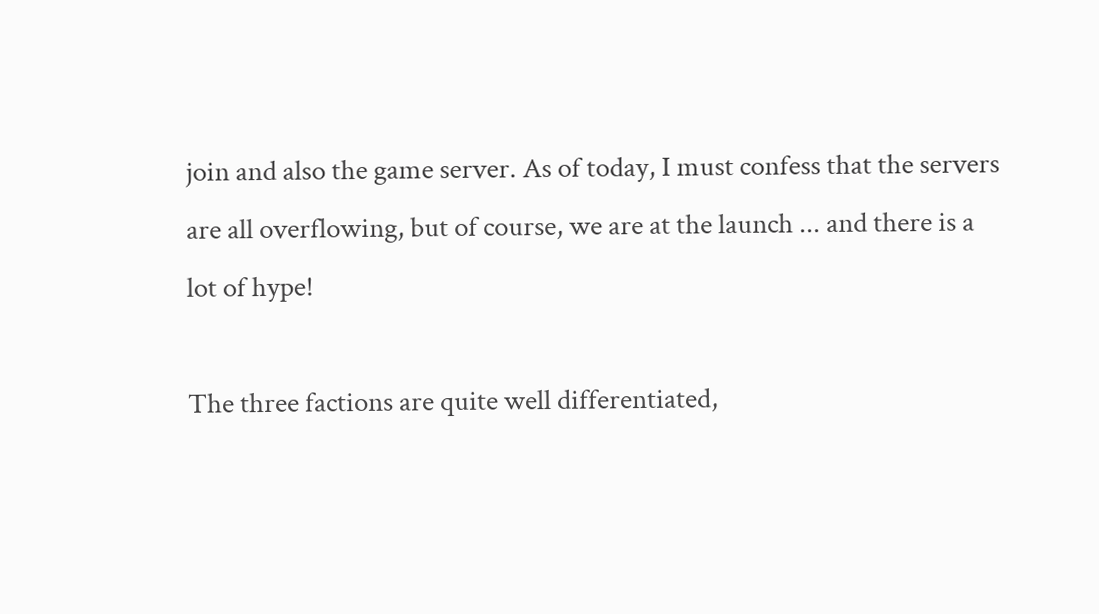join and also the game server. As of today, I must confess that the servers are all overflowing, but of course, we are at the launch ... and there is a lot of hype!

The three factions are quite well differentiated,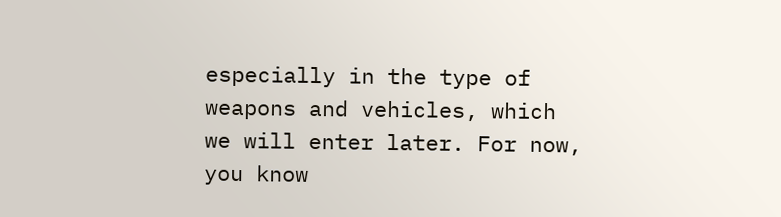especially in the type of weapons and vehicles, which we will enter later. For now, you know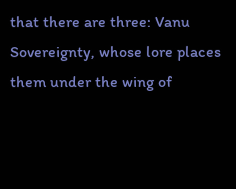that there are three: Vanu Sovereignty, whose lore places them under the wing of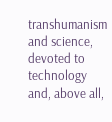transhumanism and science, devoted to technology and, above all,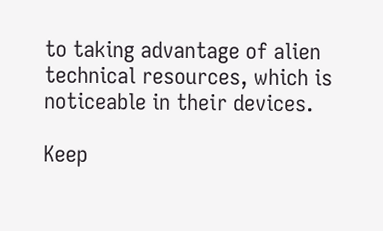to taking advantage of alien technical resources, which is noticeable in their devices.

Keep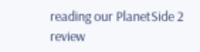reading our PlanetSide 2 review